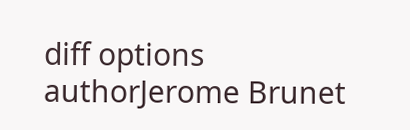diff options
authorJerome Brunet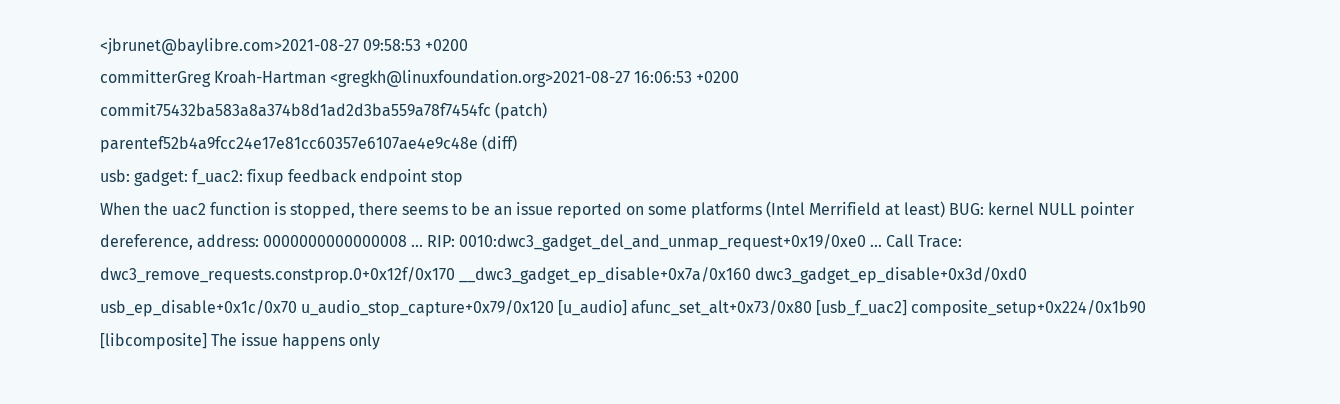<jbrunet@baylibre.com>2021-08-27 09:58:53 +0200
committerGreg Kroah-Hartman <gregkh@linuxfoundation.org>2021-08-27 16:06:53 +0200
commit75432ba583a8a374b8d1ad2d3ba559a78f7454fc (patch)
parentef52b4a9fcc24e17e81cc60357e6107ae4e9c48e (diff)
usb: gadget: f_uac2: fixup feedback endpoint stop
When the uac2 function is stopped, there seems to be an issue reported on some platforms (Intel Merrifield at least) BUG: kernel NULL pointer dereference, address: 0000000000000008 ... RIP: 0010:dwc3_gadget_del_and_unmap_request+0x19/0xe0 ... Call Trace: dwc3_remove_requests.constprop.0+0x12f/0x170 __dwc3_gadget_ep_disable+0x7a/0x160 dwc3_gadget_ep_disable+0x3d/0xd0 usb_ep_disable+0x1c/0x70 u_audio_stop_capture+0x79/0x120 [u_audio] afunc_set_alt+0x73/0x80 [usb_f_uac2] composite_setup+0x224/0x1b90 [libcomposite] The issue happens only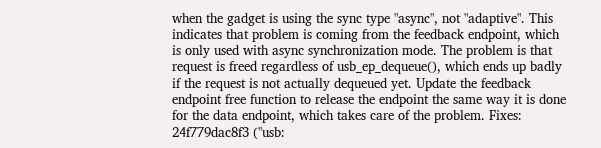when the gadget is using the sync type "async", not "adaptive". This indicates that problem is coming from the feedback endpoint, which is only used with async synchronization mode. The problem is that request is freed regardless of usb_ep_dequeue(), which ends up badly if the request is not actually dequeued yet. Update the feedback endpoint free function to release the endpoint the same way it is done for the data endpoint, which takes care of the problem. Fixes: 24f779dac8f3 ("usb: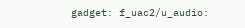gadget: f_uac2/u_audio: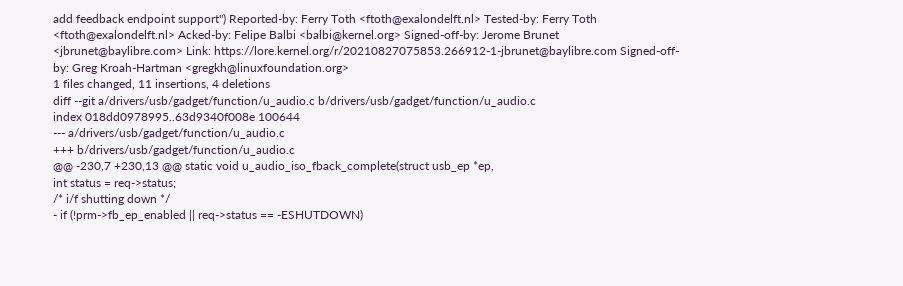add feedback endpoint support") Reported-by: Ferry Toth <ftoth@exalondelft.nl> Tested-by: Ferry Toth <ftoth@exalondelft.nl> Acked-by: Felipe Balbi <balbi@kernel.org> Signed-off-by: Jerome Brunet <jbrunet@baylibre.com> Link: https://lore.kernel.org/r/20210827075853.266912-1-jbrunet@baylibre.com Signed-off-by: Greg Kroah-Hartman <gregkh@linuxfoundation.org>
1 files changed, 11 insertions, 4 deletions
diff --git a/drivers/usb/gadget/function/u_audio.c b/drivers/usb/gadget/function/u_audio.c
index 018dd0978995..63d9340f008e 100644
--- a/drivers/usb/gadget/function/u_audio.c
+++ b/drivers/usb/gadget/function/u_audio.c
@@ -230,7 +230,13 @@ static void u_audio_iso_fback_complete(struct usb_ep *ep,
int status = req->status;
/* i/f shutting down */
- if (!prm->fb_ep_enabled || req->status == -ESHUTDOWN)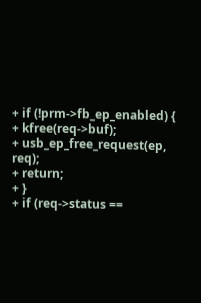+ if (!prm->fb_ep_enabled) {
+ kfree(req->buf);
+ usb_ep_free_request(ep, req);
+ return;
+ }
+ if (req->status ==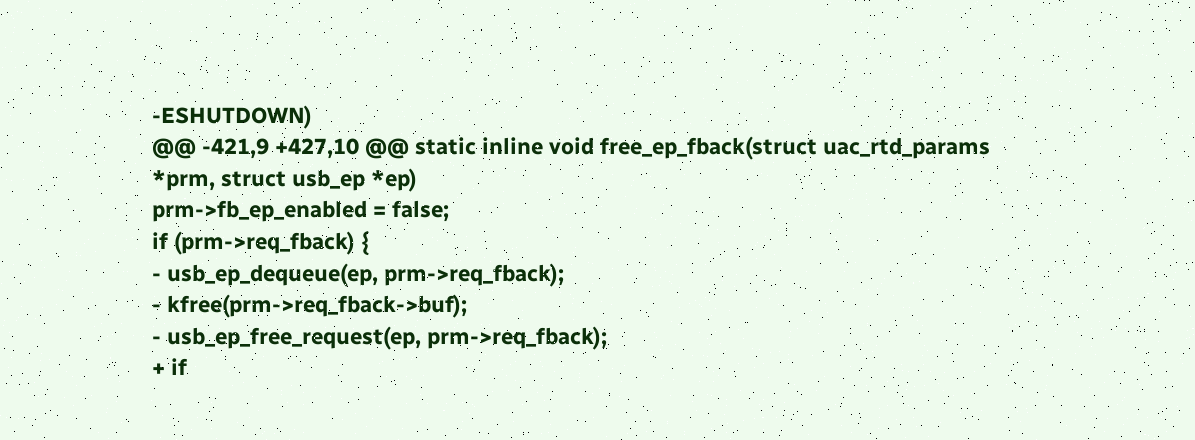-ESHUTDOWN)
@@ -421,9 +427,10 @@ static inline void free_ep_fback(struct uac_rtd_params *prm, struct usb_ep *ep)
prm->fb_ep_enabled = false;
if (prm->req_fback) {
- usb_ep_dequeue(ep, prm->req_fback);
- kfree(prm->req_fback->buf);
- usb_ep_free_request(ep, prm->req_fback);
+ if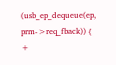(usb_ep_dequeue(ep, prm->req_fback)) {
+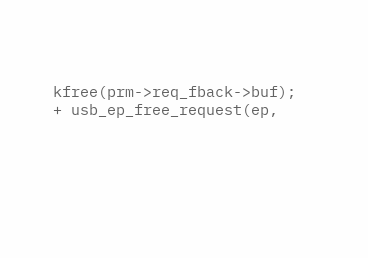kfree(prm->req_fback->buf);
+ usb_ep_free_request(ep,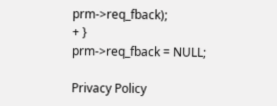prm->req_fback);
+ }
prm->req_fback = NULL;

Privacy Policy